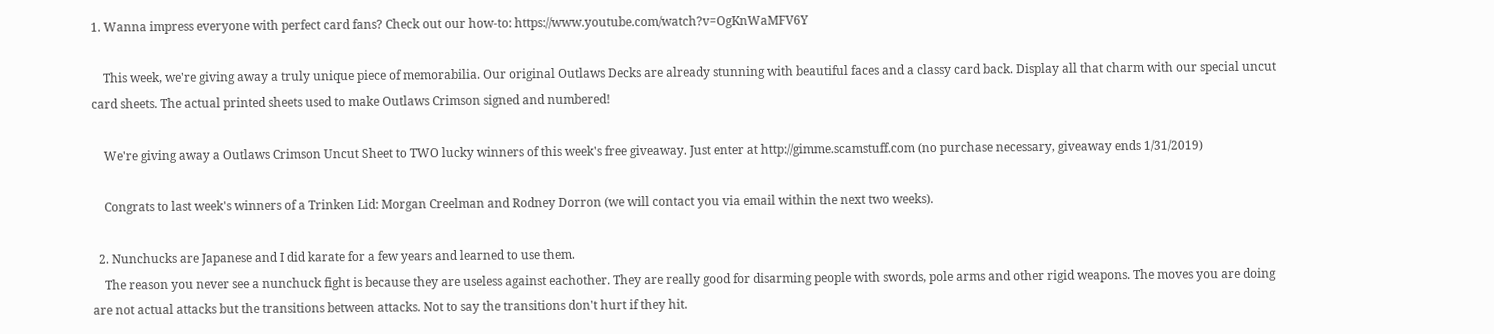1. Wanna impress everyone with perfect card fans? Check out our how-to: https://www.youtube.com/watch?v=OgKnWaMFV6Y

    This week, we're giving away a truly unique piece of memorabilia. Our original Outlaws Decks are already stunning with beautiful faces and a classy card back. Display all that charm with our special uncut card sheets. The actual printed sheets used to make Outlaws Crimson signed and numbered!

    We're giving away a Outlaws Crimson Uncut Sheet to TWO lucky winners of this week's free giveaway. Just enter at http://gimme.scamstuff.com (no purchase necessary, giveaway ends 1/31/2019)

    Congrats to last week's winners of a Trinken Lid: Morgan Creelman and Rodney Dorron (we will contact you via email within the next two weeks).

  2. Nunchucks are Japanese and I did karate for a few years and learned to use them.
    The reason you never see a nunchuck fight is because they are useless against eachother. They are really good for disarming people with swords, pole arms and other rigid weapons. The moves you are doing are not actual attacks but the transitions between attacks. Not to say the transitions don't hurt if they hit.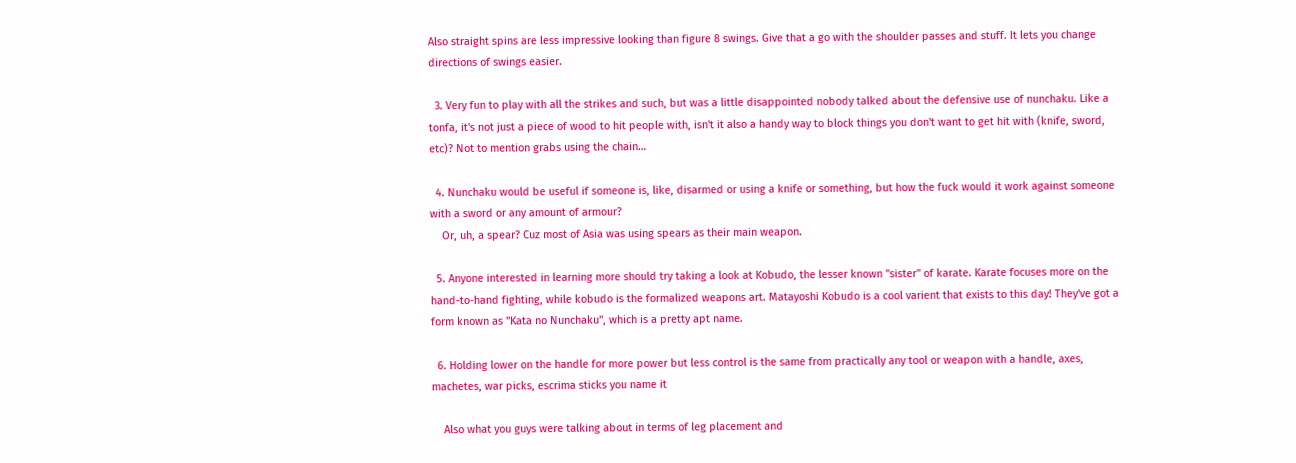Also straight spins are less impressive looking than figure 8 swings. Give that a go with the shoulder passes and stuff. It lets you change directions of swings easier.

  3. Very fun to play with all the strikes and such, but was a little disappointed nobody talked about the defensive use of nunchaku. Like a tonfa, it's not just a piece of wood to hit people with, isn't it also a handy way to block things you don't want to get hit with (knife, sword, etc)? Not to mention grabs using the chain…

  4. Nunchaku would be useful if someone is, like, disarmed or using a knife or something, but how the fuck would it work against someone with a sword or any amount of armour?
    Or, uh, a spear? Cuz most of Asia was using spears as their main weapon.

  5. Anyone interested in learning more should try taking a look at Kobudo, the lesser known "sister" of karate. Karate focuses more on the hand-to-hand fighting, while kobudo is the formalized weapons art. Matayoshi Kobudo is a cool varient that exists to this day! They've got a form known as "Kata no Nunchaku", which is a pretty apt name.

  6. Holding lower on the handle for more power but less control is the same from practically any tool or weapon with a handle, axes, machetes, war picks, escrima sticks you name it

    Also what you guys were talking about in terms of leg placement and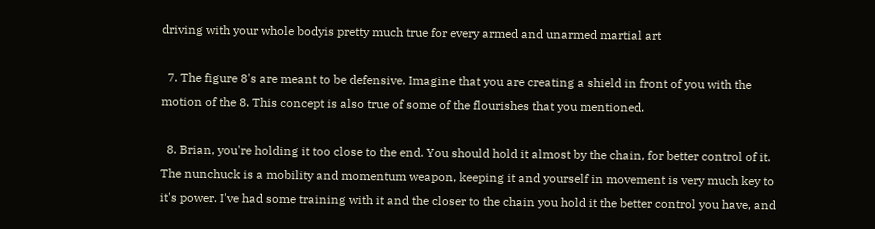driving with your whole bodyis pretty much true for every armed and unarmed martial art

  7. The figure 8's are meant to be defensive. Imagine that you are creating a shield in front of you with the motion of the 8. This concept is also true of some of the flourishes that you mentioned.

  8. Brian, you're holding it too close to the end. You should hold it almost by the chain, for better control of it. The nunchuck is a mobility and momentum weapon, keeping it and yourself in movement is very much key to it's power. I've had some training with it and the closer to the chain you hold it the better control you have, and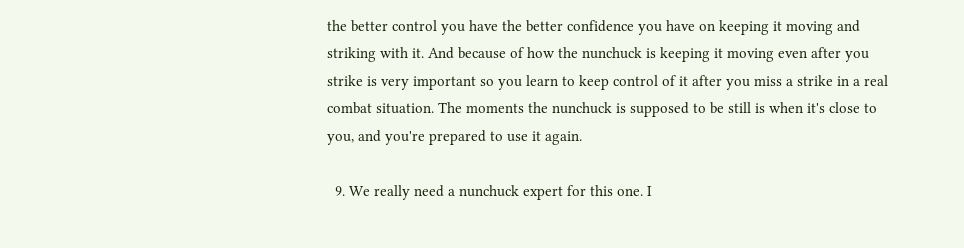the better control you have the better confidence you have on keeping it moving and striking with it. And because of how the nunchuck is keeping it moving even after you strike is very important so you learn to keep control of it after you miss a strike in a real combat situation. The moments the nunchuck is supposed to be still is when it's close to you, and you're prepared to use it again.

  9. We really need a nunchuck expert for this one. I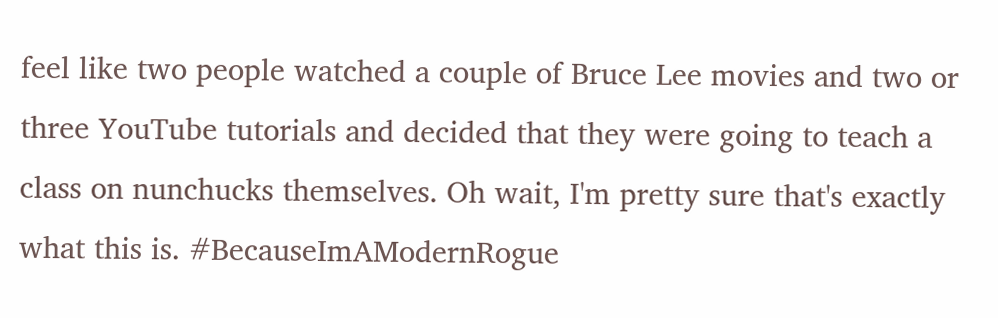feel like two people watched a couple of Bruce Lee movies and two or three YouTube tutorials and decided that they were going to teach a class on nunchucks themselves. Oh wait, I'm pretty sure that's exactly what this is. #BecauseImAModernRogue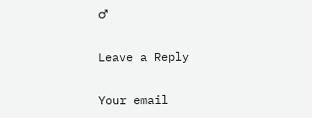♂

Leave a Reply

Your email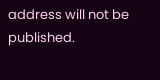address will not be published.